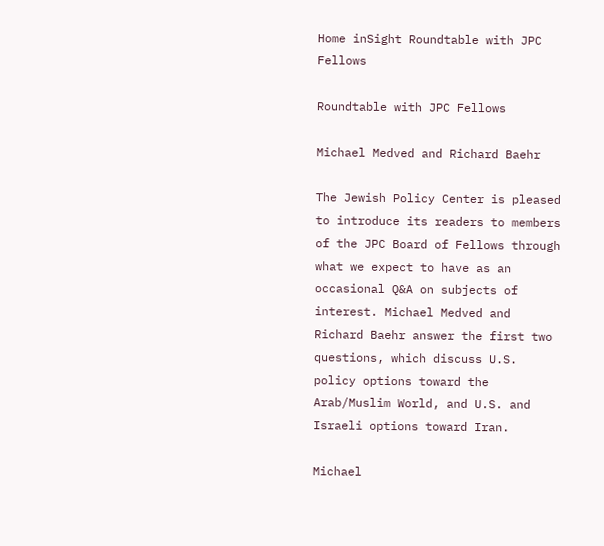Home inSight Roundtable with JPC Fellows

Roundtable with JPC Fellows

Michael Medved and Richard Baehr

The Jewish Policy Center is pleased to introduce its readers to members of the JPC Board of Fellows through what we expect to have as an occasional Q&A on subjects of interest. Michael Medved and Richard Baehr answer the first two questions, which discuss U.S. policy options toward the Arab/Muslim World, and U.S. and Israeli options toward Iran.

Michael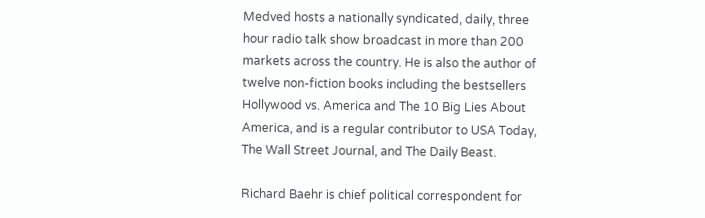Medved hosts a nationally syndicated, daily, three hour radio talk show broadcast in more than 200 markets across the country. He is also the author of twelve non-fiction books including the bestsellers Hollywood vs. America and The 10 Big Lies About America, and is a regular contributor to USA Today, The Wall Street Journal, and The Daily Beast.

Richard Baehr is chief political correspondent for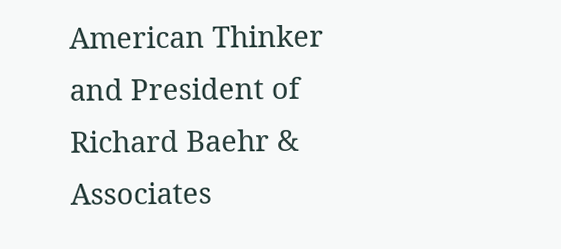American Thinker and President of Richard Baehr & Associates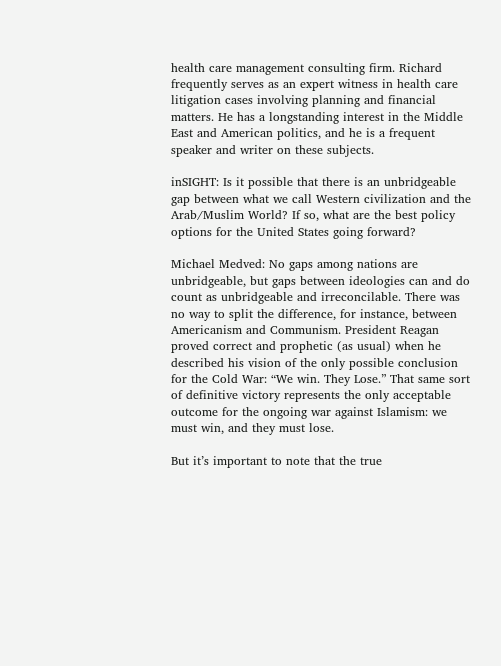health care management consulting firm. Richard frequently serves as an expert witness in health care litigation cases involving planning and financial matters. He has a longstanding interest in the Middle East and American politics, and he is a frequent speaker and writer on these subjects.

inSIGHT: Is it possible that there is an unbridgeable gap between what we call Western civilization and the Arab/Muslim World? If so, what are the best policy options for the United States going forward?

Michael Medved: No gaps among nations are unbridgeable, but gaps between ideologies can and do count as unbridgeable and irreconcilable. There was no way to split the difference, for instance, between Americanism and Communism. President Reagan proved correct and prophetic (as usual) when he described his vision of the only possible conclusion for the Cold War: “We win. They Lose.” That same sort of definitive victory represents the only acceptable outcome for the ongoing war against Islamism: we must win, and they must lose.

But it’s important to note that the true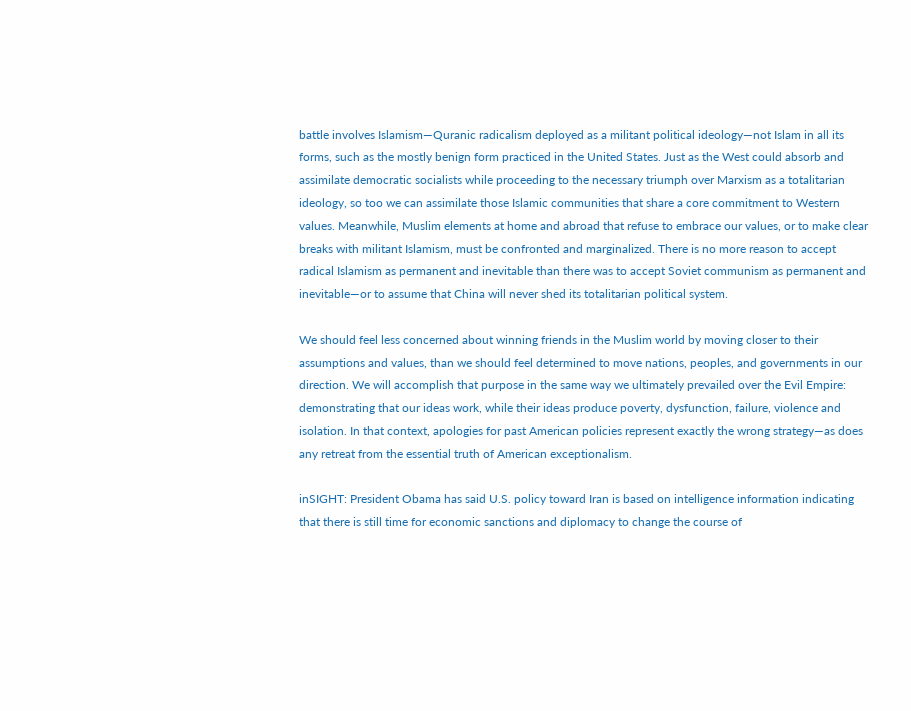battle involves Islamism—Quranic radicalism deployed as a militant political ideology—not Islam in all its forms, such as the mostly benign form practiced in the United States. Just as the West could absorb and assimilate democratic socialists while proceeding to the necessary triumph over Marxism as a totalitarian ideology, so too we can assimilate those Islamic communities that share a core commitment to Western values. Meanwhile, Muslim elements at home and abroad that refuse to embrace our values, or to make clear breaks with militant Islamism, must be confronted and marginalized. There is no more reason to accept radical Islamism as permanent and inevitable than there was to accept Soviet communism as permanent and inevitable—or to assume that China will never shed its totalitarian political system.

We should feel less concerned about winning friends in the Muslim world by moving closer to their assumptions and values, than we should feel determined to move nations, peoples, and governments in our direction. We will accomplish that purpose in the same way we ultimately prevailed over the Evil Empire: demonstrating that our ideas work, while their ideas produce poverty, dysfunction, failure, violence and isolation. In that context, apologies for past American policies represent exactly the wrong strategy—as does any retreat from the essential truth of American exceptionalism.

inSIGHT: President Obama has said U.S. policy toward Iran is based on intelligence information indicating that there is still time for economic sanctions and diplomacy to change the course of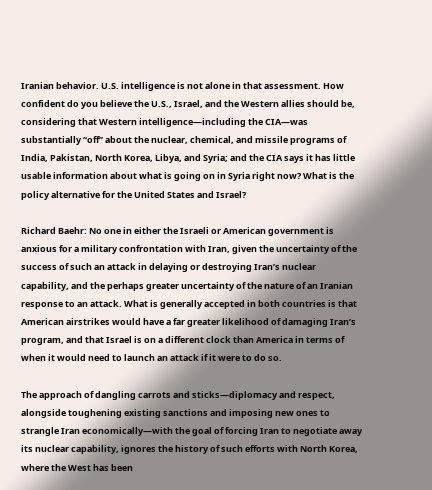Iranian behavior. U.S. intelligence is not alone in that assessment. How confident do you believe the U.S., Israel, and the Western allies should be, considering that Western intelligence—including the CIA—was substantially “off” about the nuclear, chemical, and missile programs of India, Pakistan, North Korea, Libya, and Syria; and the CIA says it has little usable information about what is going on in Syria right now? What is the policy alternative for the United States and Israel?

Richard Baehr: No one in either the Israeli or American government is anxious for a military confrontation with Iran, given the uncertainty of the success of such an attack in delaying or destroying Iran’s nuclear capability, and the perhaps greater uncertainty of the nature of an Iranian response to an attack. What is generally accepted in both countries is that American airstrikes would have a far greater likelihood of damaging Iran’s program, and that Israel is on a different clock than America in terms of when it would need to launch an attack if it were to do so.

The approach of dangling carrots and sticks—diplomacy and respect, alongside toughening existing sanctions and imposing new ones to strangle Iran economically—with the goal of forcing Iran to negotiate away its nuclear capability, ignores the history of such efforts with North Korea, where the West has been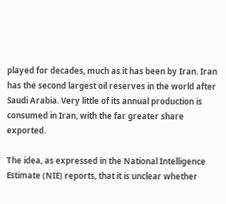played for decades, much as it has been by Iran. Iran has the second largest oil reserves in the world after Saudi Arabia. Very little of its annual production is consumed in Iran, with the far greater share exported.

The idea, as expressed in the National Intelligence Estimate (NIE) reports, that it is unclear whether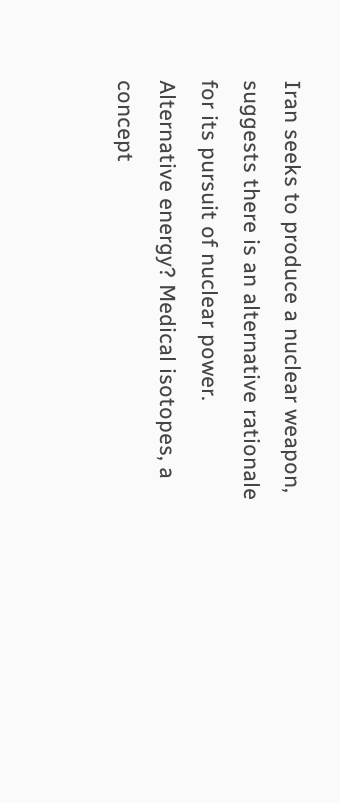Iran seeks to produce a nuclear weapon, suggests there is an alternative rationale for its pursuit of nuclear power. Alternative energy? Medical isotopes, a concept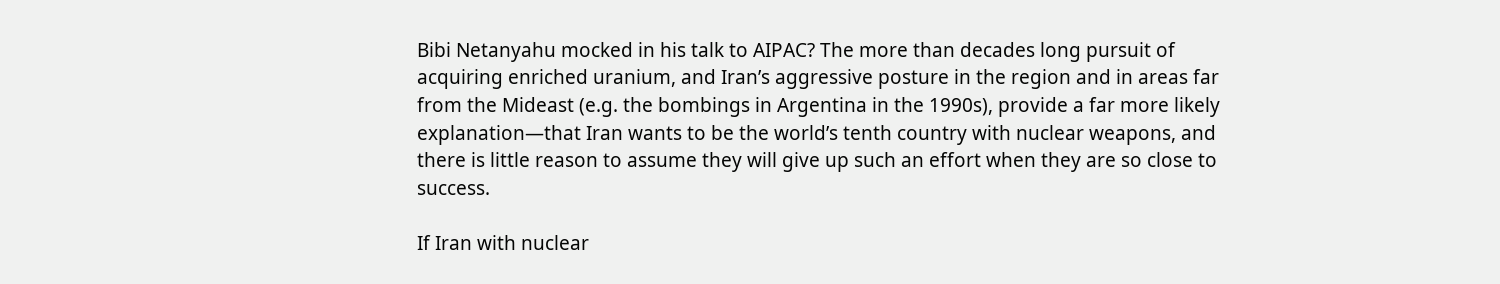Bibi Netanyahu mocked in his talk to AIPAC? The more than decades long pursuit of acquiring enriched uranium, and Iran’s aggressive posture in the region and in areas far from the Mideast (e.g. the bombings in Argentina in the 1990s), provide a far more likely explanation—that Iran wants to be the world’s tenth country with nuclear weapons, and there is little reason to assume they will give up such an effort when they are so close to success.

If Iran with nuclear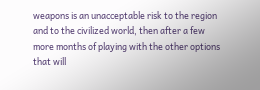weapons is an unacceptable risk to the region and to the civilized world, then after a few more months of playing with the other options that will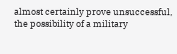almost certainly prove unsuccessful, the possibility of a military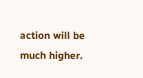action will be much higher.